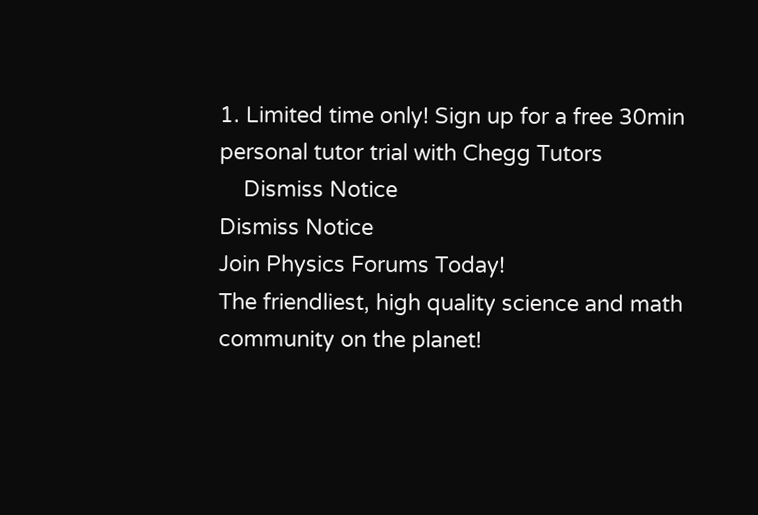1. Limited time only! Sign up for a free 30min personal tutor trial with Chegg Tutors
    Dismiss Notice
Dismiss Notice
Join Physics Forums Today!
The friendliest, high quality science and math community on the planet!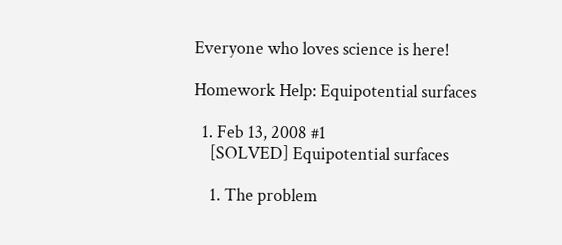Everyone who loves science is here!

Homework Help: Equipotential surfaces

  1. Feb 13, 2008 #1
    [SOLVED] Equipotential surfaces

    1. The problem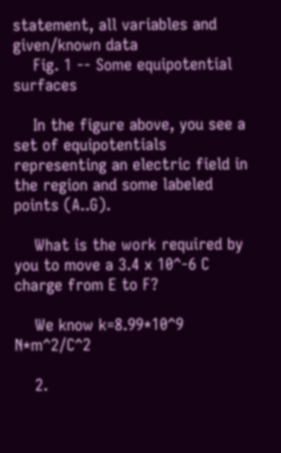statement, all variables and given/known data
    Fig. 1 -- Some equipotential surfaces

    In the figure above, you see a set of equipotentials representing an electric field in the region and some labeled points (A..G).

    What is the work required by you to move a 3.4 x 10^-6 C charge from E to F?

    We know k=8.99*10^9 N*m^2/C^2

    2.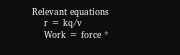Relevant equations
    r = kq/v
    Work = force *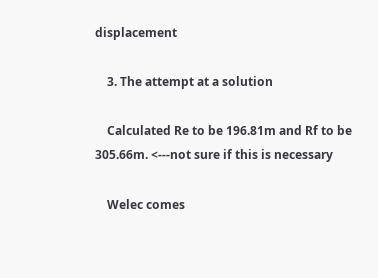displacement

    3. The attempt at a solution

    Calculated Re to be 196.81m and Rf to be 305.66m. <---not sure if this is necessary

    Welec comes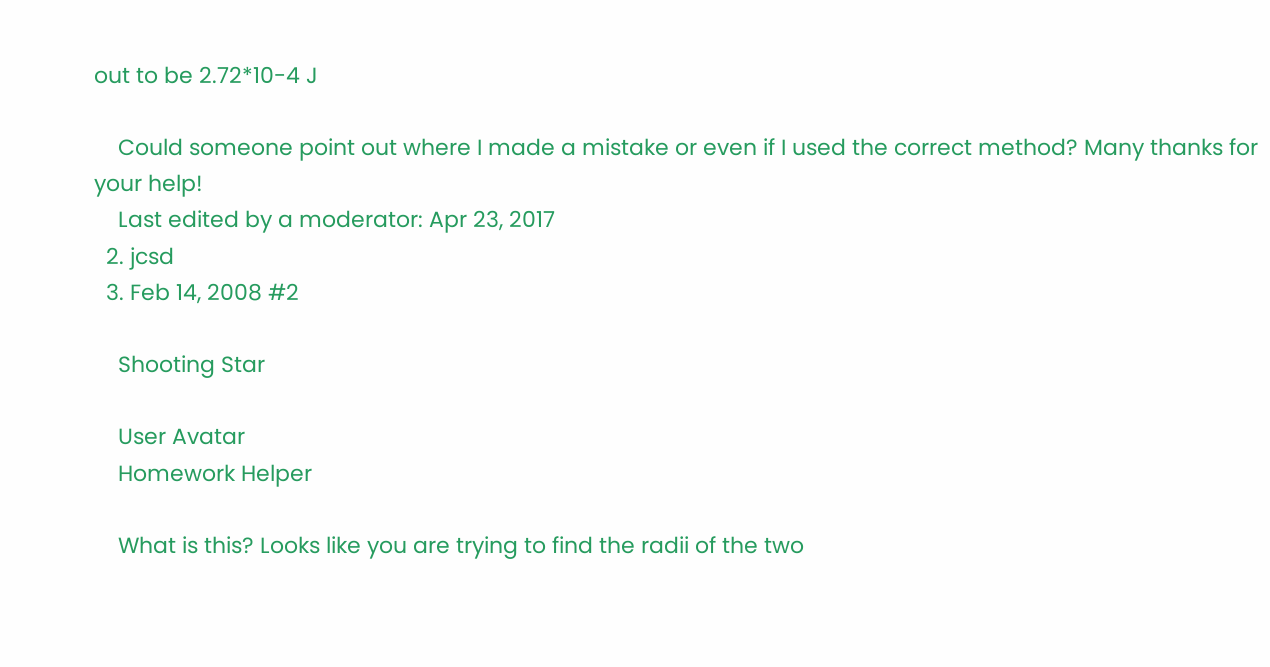out to be 2.72*10-4 J

    Could someone point out where I made a mistake or even if I used the correct method? Many thanks for your help!
    Last edited by a moderator: Apr 23, 2017
  2. jcsd
  3. Feb 14, 2008 #2

    Shooting Star

    User Avatar
    Homework Helper

    What is this? Looks like you are trying to find the radii of the two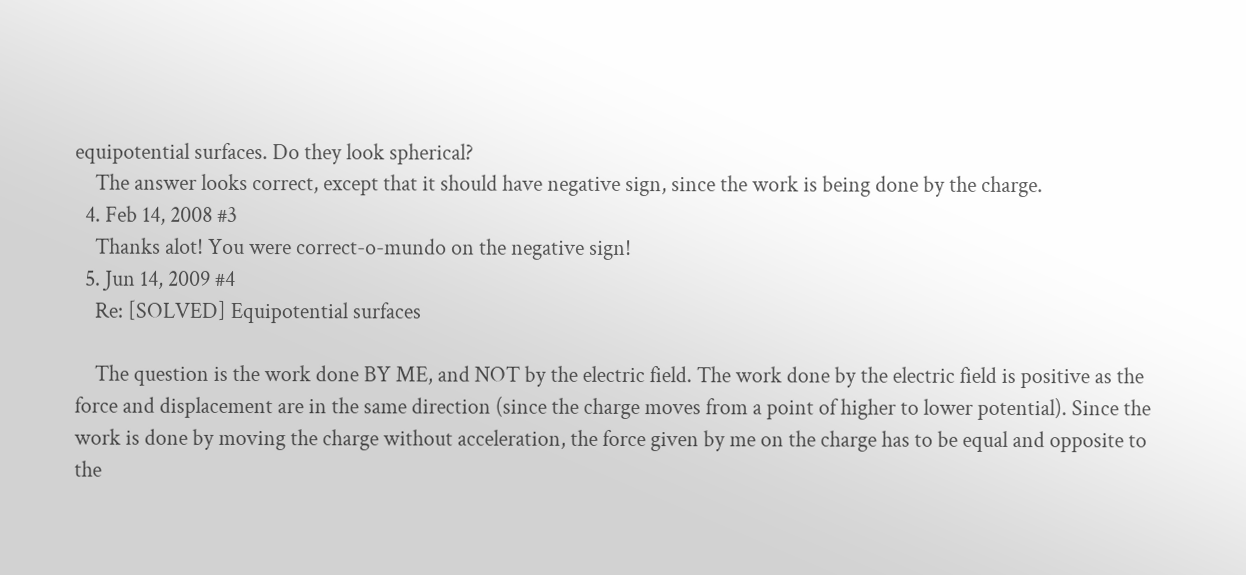equipotential surfaces. Do they look spherical?
    The answer looks correct, except that it should have negative sign, since the work is being done by the charge.
  4. Feb 14, 2008 #3
    Thanks alot! You were correct-o-mundo on the negative sign!
  5. Jun 14, 2009 #4
    Re: [SOLVED] Equipotential surfaces

    The question is the work done BY ME, and NOT by the electric field. The work done by the electric field is positive as the force and displacement are in the same direction (since the charge moves from a point of higher to lower potential). Since the work is done by moving the charge without acceleration, the force given by me on the charge has to be equal and opposite to the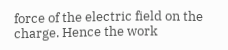force of the electric field on the charge. Hence the work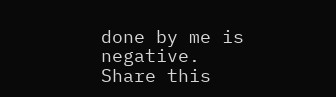done by me is negative.
Share this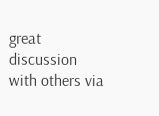great discussion with others via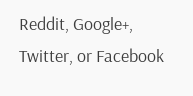Reddit, Google+, Twitter, or Facebook